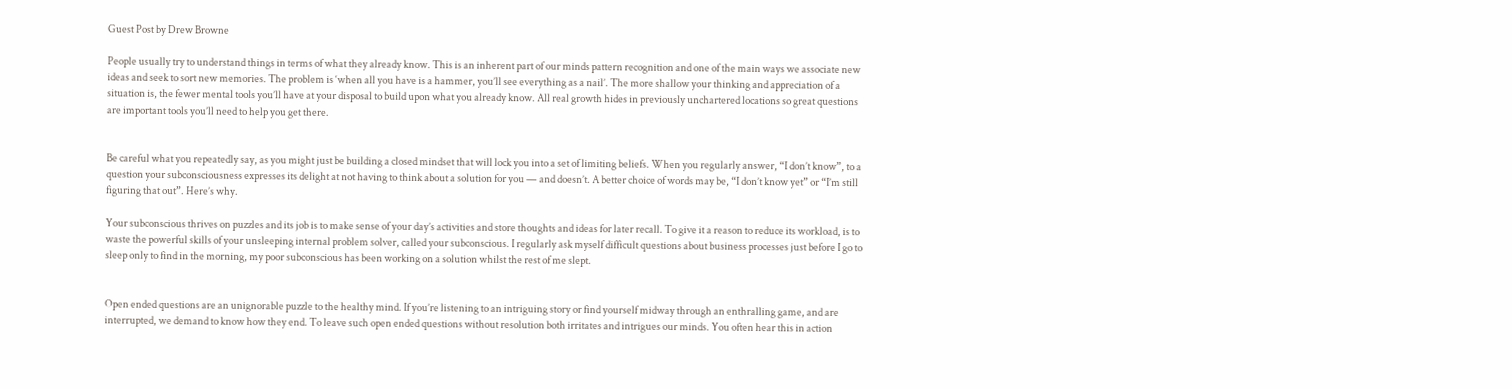Guest Post by Drew Browne

People usually try to understand things in terms of what they already know. This is an inherent part of our minds pattern recognition and one of the main ways we associate new ideas and seek to sort new memories. The problem is ‘when all you have is a hammer, you’ll see everything as a nail’. The more shallow your thinking and appreciation of a situation is, the fewer mental tools you’ll have at your disposal to build upon what you already know. All real growth hides in previously unchartered locations so great questions are important tools you’ll need to help you get there.


Be careful what you repeatedly say, as you might just be building a closed mindset that will lock you into a set of limiting beliefs. When you regularly answer, “I don’t know”, to a question your subconsciousness expresses its delight at not having to think about a solution for you — and doesn’t. A better choice of words may be, “I don’t know yet” or “I’m still figuring that out”. Here’s why.

Your subconscious thrives on puzzles and its job is to make sense of your day’s activities and store thoughts and ideas for later recall. To give it a reason to reduce its workload, is to waste the powerful skills of your unsleeping internal problem solver, called your subconscious. I regularly ask myself difficult questions about business processes just before I go to sleep only to find in the morning, my poor subconscious has been working on a solution whilst the rest of me slept.


Open ended questions are an unignorable puzzle to the healthy mind. If you’re listening to an intriguing story or find yourself midway through an enthralling game, and are interrupted, we demand to know how they end. To leave such open ended questions without resolution both irritates and intrigues our minds. You often hear this in action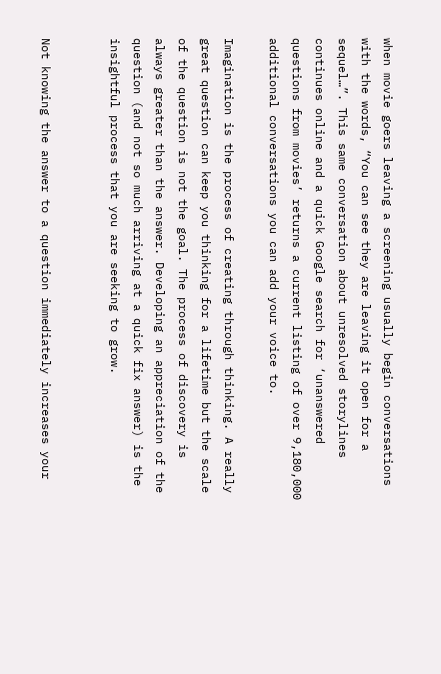when movie goers leaving a screening usually begin conversations with the words, “You can see they are leaving it open for a sequel…”. This same conversation about unresolved storylines continues online and a quick Google search for ‘unanswered questions from movies’ returns a current listing of over 9,180,000 additional conversations you can add your voice to.

Imagination is the process of creating through thinking. A really great question can keep you thinking for a lifetime but the scale of the question is not the goal. The process of discovery is always greater than the answer. Developing an appreciation of the question (and not so much arriving at a quick fix answer) is the insightful process that you are seeking to grow.


Not knowing the answer to a question immediately increases your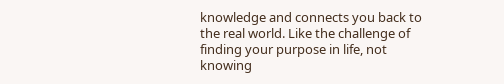knowledge and connects you back to the real world. Like the challenge of finding your purpose in life, not knowing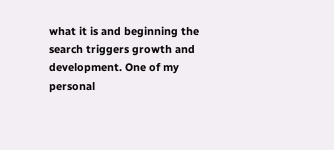what it is and beginning the search triggers growth and development. One of my personal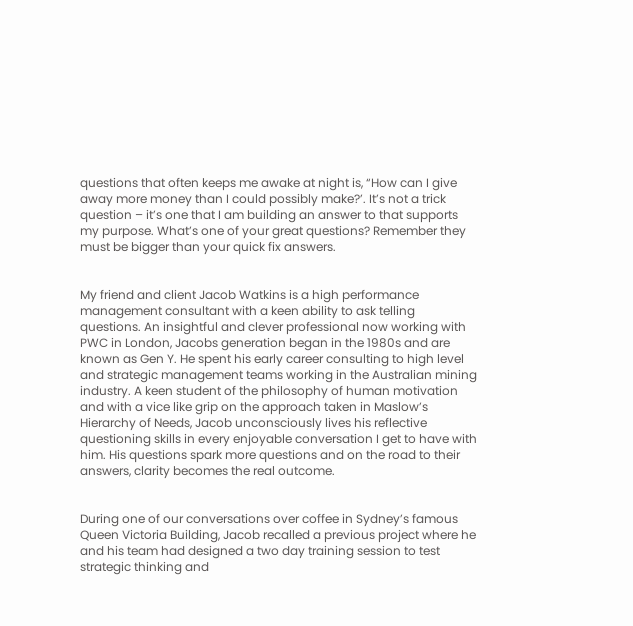questions that often keeps me awake at night is, “How can I give away more money than I could possibly make?’. It’s not a trick question – it’s one that I am building an answer to that supports my purpose. What’s one of your great questions? Remember they must be bigger than your quick fix answers.


My friend and client Jacob Watkins is a high performance management consultant with a keen ability to ask telling questions. An insightful and clever professional now working with PWC in London, Jacobs generation began in the 1980s and are known as Gen Y. He spent his early career consulting to high level and strategic management teams working in the Australian mining industry. A keen student of the philosophy of human motivation and with a vice like grip on the approach taken in Maslow’s Hierarchy of Needs, Jacob unconsciously lives his reflective questioning skills in every enjoyable conversation I get to have with him. His questions spark more questions and on the road to their answers, clarity becomes the real outcome.


During one of our conversations over coffee in Sydney’s famous Queen Victoria Building, Jacob recalled a previous project where he and his team had designed a two day training session to test strategic thinking and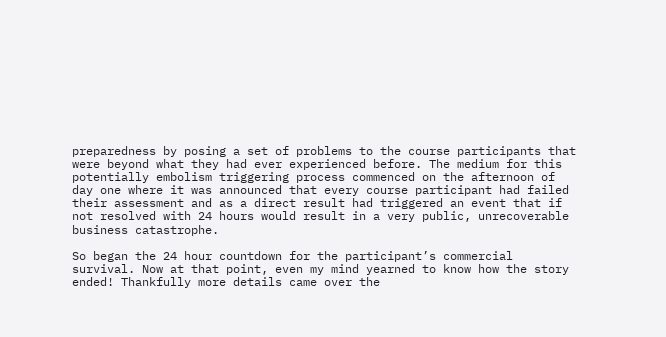preparedness by posing a set of problems to the course participants that were beyond what they had ever experienced before. The medium for this potentially embolism triggering process commenced on the afternoon of day one where it was announced that every course participant had failed their assessment and as a direct result had triggered an event that if not resolved with 24 hours would result in a very public, unrecoverable business catastrophe.

So began the 24 hour countdown for the participant’s commercial survival. Now at that point, even my mind yearned to know how the story ended! Thankfully more details came over the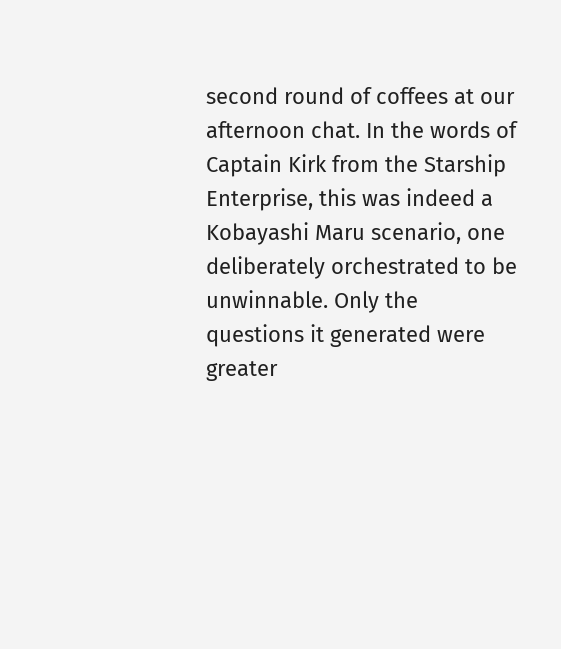second round of coffees at our afternoon chat. In the words of Captain Kirk from the Starship Enterprise, this was indeed a Kobayashi Maru scenario, one deliberately orchestrated to be unwinnable. Only the questions it generated were greater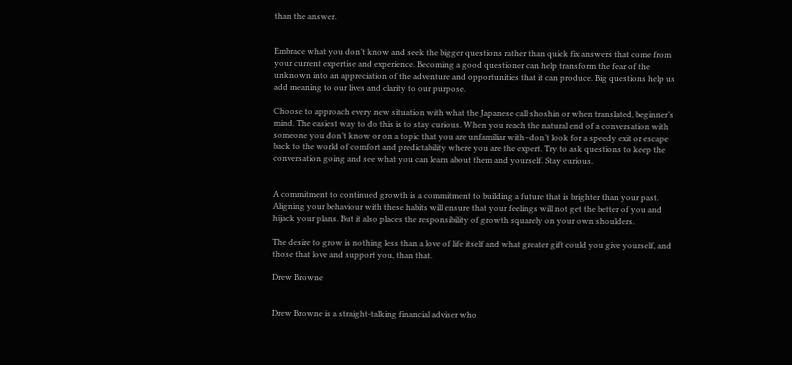than the answer.


Embrace what you don’t know and seek the bigger questions rather than quick fix answers that come from your current expertise and experience. Becoming a good questioner can help transform the fear of the unknown into an appreciation of the adventure and opportunities that it can produce. Big questions help us add meaning to our lives and clarity to our purpose.

Choose to approach every new situation with what the Japanese call shoshin or when translated, beginner’s mind. The easiest way to do this is to stay curious. When you reach the natural end of a conversation with someone you don’t know or on a topic that you are unfamiliar with–don’t look for a speedy exit or escape back to the world of comfort and predictability where you are the expert. Try to ask questions to keep the conversation going and see what you can learn about them and yourself. Stay curious.


A commitment to continued growth is a commitment to building a future that is brighter than your past. Aligning your behaviour with these habits will ensure that your feelings will not get the better of you and hijack your plans. But it also places the responsibility of growth squarely on your own shoulders.

The desire to grow is nothing less than a love of life itself and what greater gift could you give yourself, and those that love and support you, than that.

Drew Browne


Drew Browne is a straight-talking financial adviser who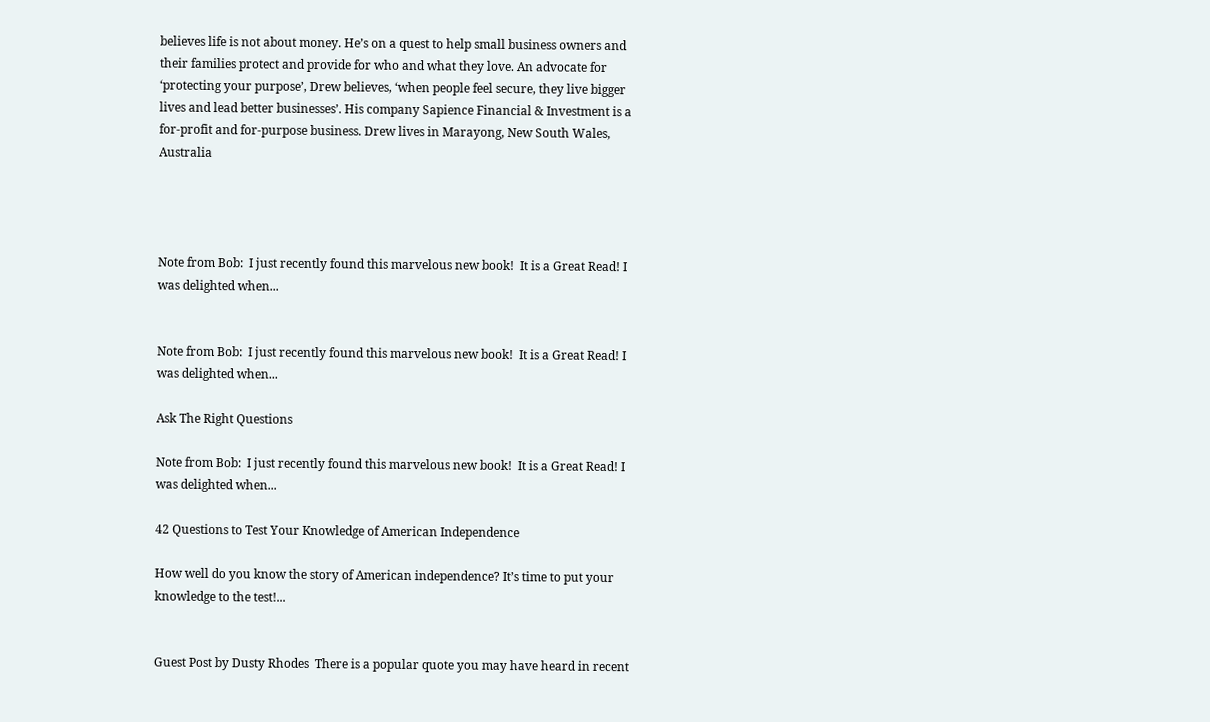believes life is not about money. He’s on a quest to help small business owners and their families protect and provide for who and what they love. An advocate for ‘protecting your purpose’, Drew believes, ‘when people feel secure, they live bigger lives and lead better businesses’. His company Sapience Financial & Investment is a for-profit and for-purpose business. Drew lives in Marayong, New South Wales, Australia




Note from Bob:  I just recently found this marvelous new book!  It is a Great Read! I was delighted when...


Note from Bob:  I just recently found this marvelous new book!  It is a Great Read! I was delighted when...

Ask The Right Questions

Note from Bob:  I just recently found this marvelous new book!  It is a Great Read! I was delighted when...

42 Questions to Test Your Knowledge of American Independence

How well do you know the story of American independence? It’s time to put your knowledge to the test!...


Guest Post by Dusty Rhodes  There is a popular quote you may have heard in recent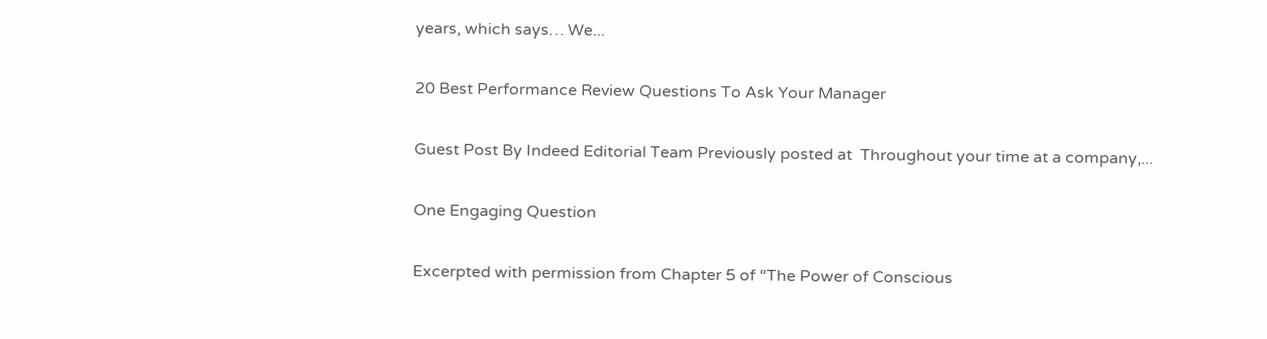years, which says… We...

20 Best Performance Review Questions To Ask Your Manager

Guest Post By Indeed Editorial Team Previously posted at  Throughout your time at a company,...

One Engaging Question

Excerpted with permission from Chapter 5 of “The Power of Conscious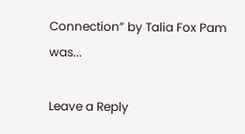Connection” by Talia Fox Pam was...

Leave a Reply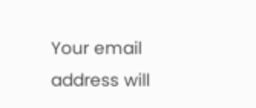Your email address will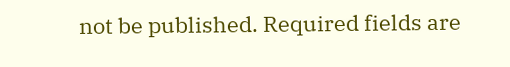not be published. Required fields are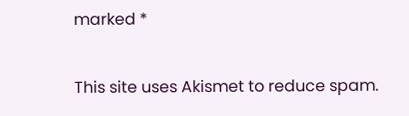marked *

This site uses Akismet to reduce spam.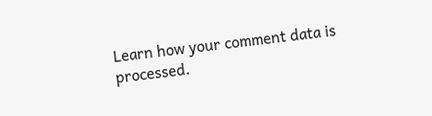Learn how your comment data is processed.